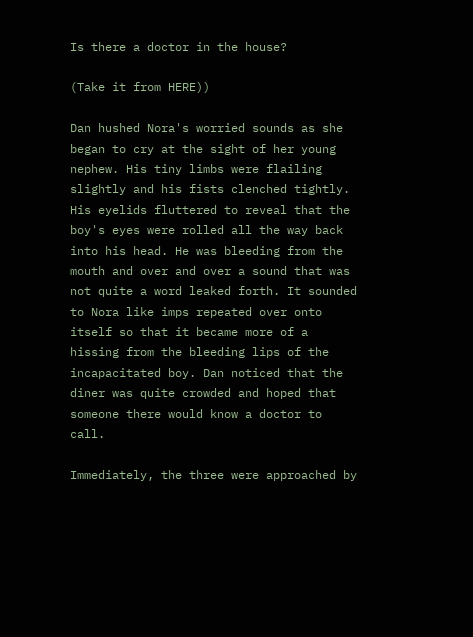Is there a doctor in the house?

(Take it from HERE))

Dan hushed Nora's worried sounds as she began to cry at the sight of her young nephew. His tiny limbs were flailing slightly and his fists clenched tightly. His eyelids fluttered to reveal that the boy's eyes were rolled all the way back into his head. He was bleeding from the mouth and over and over a sound that was not quite a word leaked forth. It sounded to Nora like imps repeated over onto itself so that it became more of a hissing from the bleeding lips of the incapacitated boy. Dan noticed that the diner was quite crowded and hoped that someone there would know a doctor to call.

Immediately, the three were approached by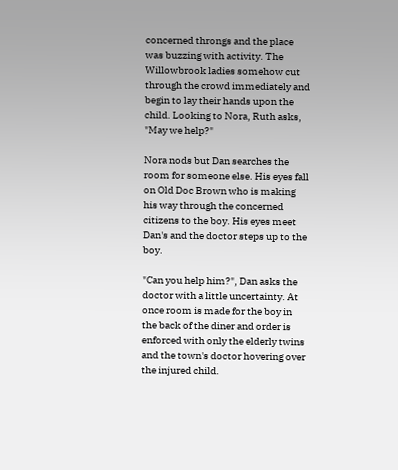concerned throngs and the place was buzzing with activity. The Willowbrook ladies somehow cut through the crowd immediately and begin to lay their hands upon the child. Looking to Nora, Ruth asks, "May we help?"

Nora nods but Dan searches the room for someone else. His eyes fall on Old Doc Brown who is making his way through the concerned citizens to the boy. His eyes meet Dan's and the doctor steps up to the boy.

"Can you help him?", Dan asks the doctor with a little uncertainty. At once room is made for the boy in the back of the diner and order is enforced with only the elderly twins and the town's doctor hovering over the injured child.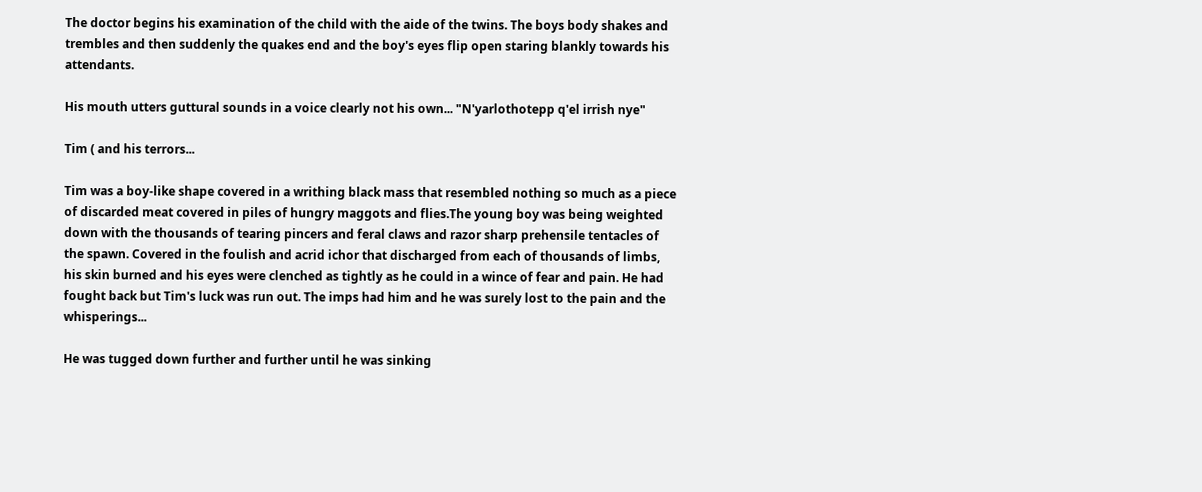The doctor begins his examination of the child with the aide of the twins. The boys body shakes and trembles and then suddenly the quakes end and the boy's eyes flip open staring blankly towards his attendants.

His mouth utters guttural sounds in a voice clearly not his own... "N'yarlothotepp q'el irrish nye"

Tim ( and his terrors...

Tim was a boy-like shape covered in a writhing black mass that resembled nothing so much as a piece of discarded meat covered in piles of hungry maggots and flies.The young boy was being weighted down with the thousands of tearing pincers and feral claws and razor sharp prehensile tentacles of the spawn. Covered in the foulish and acrid ichor that discharged from each of thousands of limbs, his skin burned and his eyes were clenched as tightly as he could in a wince of fear and pain. He had fought back but Tim's luck was run out. The imps had him and he was surely lost to the pain and the whisperings...

He was tugged down further and further until he was sinking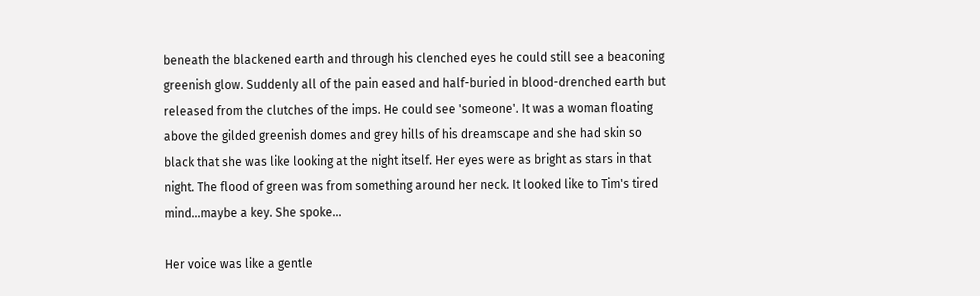beneath the blackened earth and through his clenched eyes he could still see a beaconing greenish glow. Suddenly all of the pain eased and half-buried in blood-drenched earth but released from the clutches of the imps. He could see 'someone'. It was a woman floating above the gilded greenish domes and grey hills of his dreamscape and she had skin so black that she was like looking at the night itself. Her eyes were as bright as stars in that night. The flood of green was from something around her neck. It looked like to Tim's tired mind...maybe a key. She spoke...

Her voice was like a gentle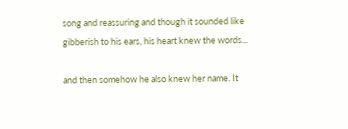song and reassuring and though it sounded like gibberish to his ears, his heart knew the words...

and then somehow he also knew her name. It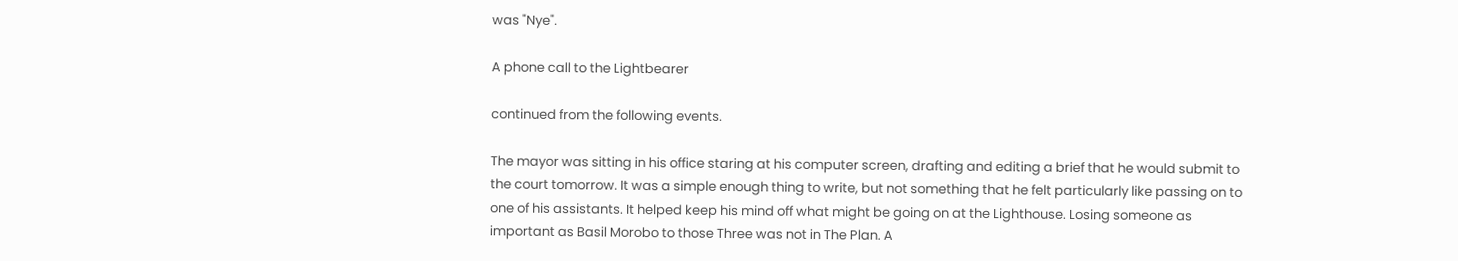was "Nye".

A phone call to the Lightbearer

continued from the following events.

The mayor was sitting in his office staring at his computer screen, drafting and editing a brief that he would submit to the court tomorrow. It was a simple enough thing to write, but not something that he felt particularly like passing on to one of his assistants. It helped keep his mind off what might be going on at the Lighthouse. Losing someone as important as Basil Morobo to those Three was not in The Plan. A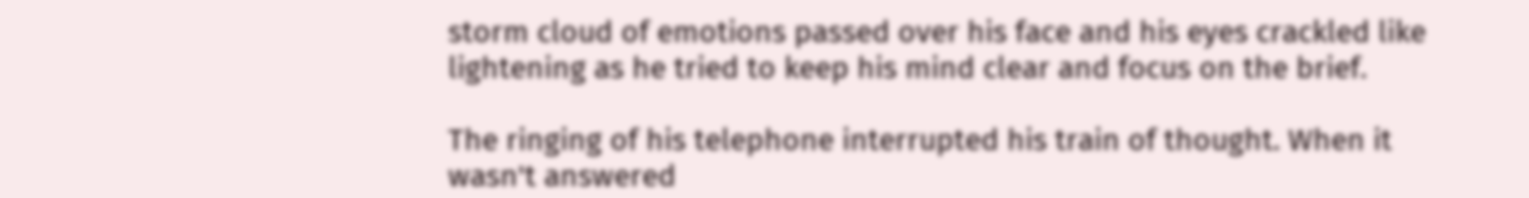storm cloud of emotions passed over his face and his eyes crackled like lightening as he tried to keep his mind clear and focus on the brief.

The ringing of his telephone interrupted his train of thought. When it wasn't answered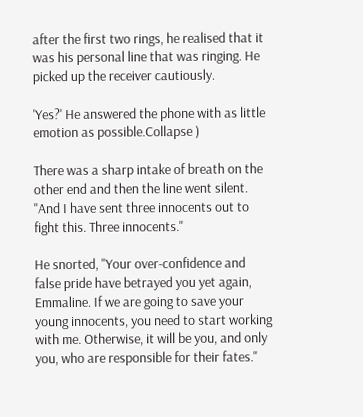after the first two rings, he realised that it was his personal line that was ringing. He picked up the receiver cautiously.

'Yes?' He answered the phone with as little emotion as possible.Collapse )

There was a sharp intake of breath on the other end and then the line went silent. "And I have sent three innocents out to fight this. Three innocents."

He snorted, "Your over-confidence and false pride have betrayed you yet again, Emmaline. If we are going to save your young innocents, you need to start working with me. Otherwise, it will be you, and only you, who are responsible for their fates."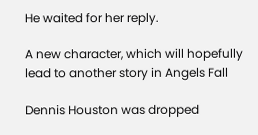He waited for her reply.

A new character, which will hopefully lead to another story in Angels Fall

Dennis Houston was dropped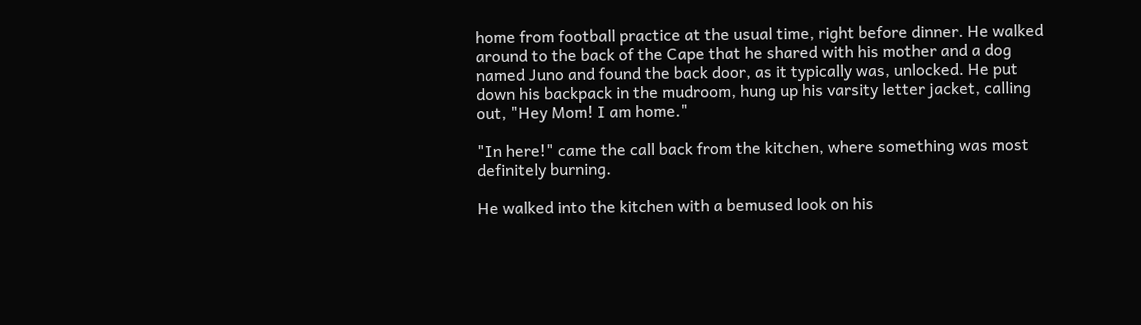home from football practice at the usual time, right before dinner. He walked around to the back of the Cape that he shared with his mother and a dog named Juno and found the back door, as it typically was, unlocked. He put down his backpack in the mudroom, hung up his varsity letter jacket, calling out, "Hey Mom! I am home."

"In here!" came the call back from the kitchen, where something was most definitely burning.

He walked into the kitchen with a bemused look on his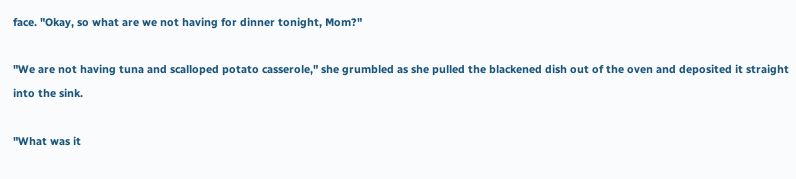face. "Okay, so what are we not having for dinner tonight, Mom?"

"We are not having tuna and scalloped potato casserole," she grumbled as she pulled the blackened dish out of the oven and deposited it straight into the sink.

"What was it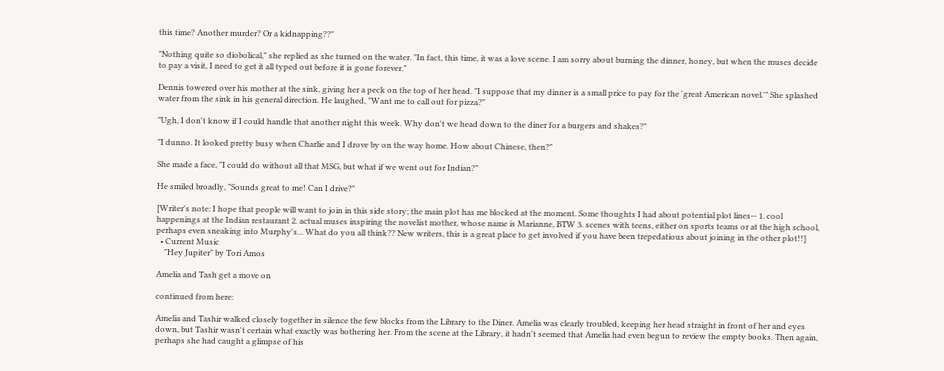this time? Another murder? Or a kidnapping??"

"Nothing quite so diobolical," she replied as she turned on the water. "In fact, this time, it was a love scene. I am sorry about burning the dinner, honey, but when the muses decide to pay a visit, I need to get it all typed out before it is gone forever."

Dennis towered over his mother at the sink, giving her a peck on the top of her head. "I suppose that my dinner is a small price to pay for the 'great American novel.'" She splashed water from the sink in his general direction. He laughed, "Want me to call out for pizza?"

"Ugh, I don't know if I could handle that another night this week. Why don't we head down to the diner for a burgers and shakes?"

"I dunno. It looked pretty busy when Charlie and I drove by on the way home. How about Chinese, then?"

She made a face, "I could do without all that MSG, but what if we went out for Indian?"

He smiled broadly, "Sounds great to me! Can I drive?"

[Writer's note: I hope that people will want to join in this side story; the main plot has me blocked at the moment. Some thoughts I had about potential plot lines-- 1. cool happenings at the Indian restaurant 2. actual muses inspiring the novelist mother, whose name is Marianne, BTW 3. scenes with teens, either on sports teams or at the high school, perhaps even sneaking into Murphy's... What do you all think?? New writers, this is a great place to get involved if you have been trepedatious about joining in the other plot!!]
  • Current Music
    "Hey Jupiter" by Tori Amos

Amelia and Tash get a move on

continued from here:

Amelia and Tashir walked closely together in silence the few blocks from the Library to the Diner. Amelia was clearly troubled, keeping her head straight in front of her and eyes down, but Tashir wasn't certain what exactly was bothering her. From the scene at the Library, it hadn't seemed that Amelia had even begun to review the empty books. Then again, perhaps she had caught a glimpse of his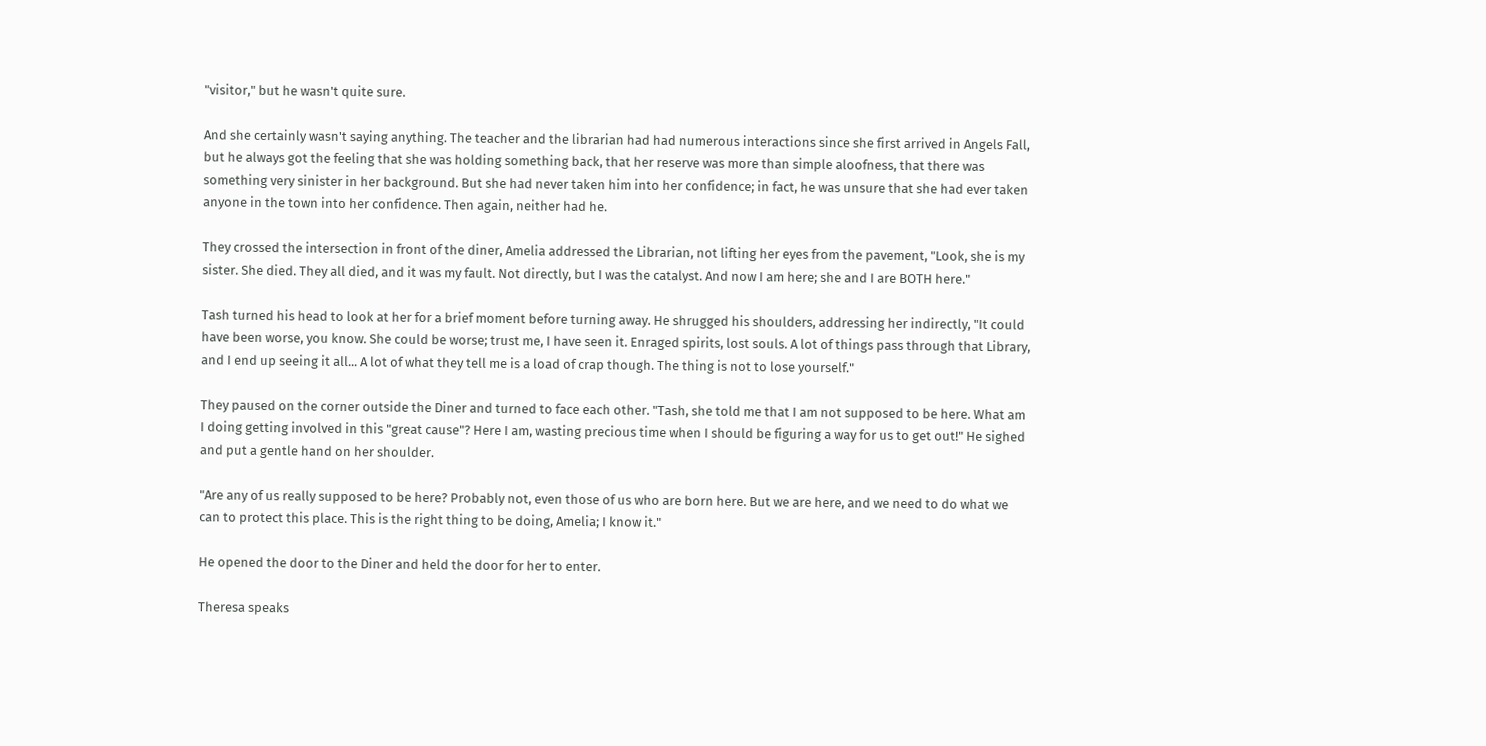"visitor," but he wasn't quite sure.

And she certainly wasn't saying anything. The teacher and the librarian had had numerous interactions since she first arrived in Angels Fall, but he always got the feeling that she was holding something back, that her reserve was more than simple aloofness, that there was something very sinister in her background. But she had never taken him into her confidence; in fact, he was unsure that she had ever taken anyone in the town into her confidence. Then again, neither had he.

They crossed the intersection in front of the diner, Amelia addressed the Librarian, not lifting her eyes from the pavement, "Look, she is my sister. She died. They all died, and it was my fault. Not directly, but I was the catalyst. And now I am here; she and I are BOTH here."

Tash turned his head to look at her for a brief moment before turning away. He shrugged his shoulders, addressing her indirectly, "It could have been worse, you know. She could be worse; trust me, I have seen it. Enraged spirits, lost souls. A lot of things pass through that Library, and I end up seeing it all... A lot of what they tell me is a load of crap though. The thing is not to lose yourself."

They paused on the corner outside the Diner and turned to face each other. "Tash, she told me that I am not supposed to be here. What am I doing getting involved in this "great cause"? Here I am, wasting precious time when I should be figuring a way for us to get out!" He sighed and put a gentle hand on her shoulder.

"Are any of us really supposed to be here? Probably not, even those of us who are born here. But we are here, and we need to do what we can to protect this place. This is the right thing to be doing, Amelia; I know it."

He opened the door to the Diner and held the door for her to enter.

Theresa speaks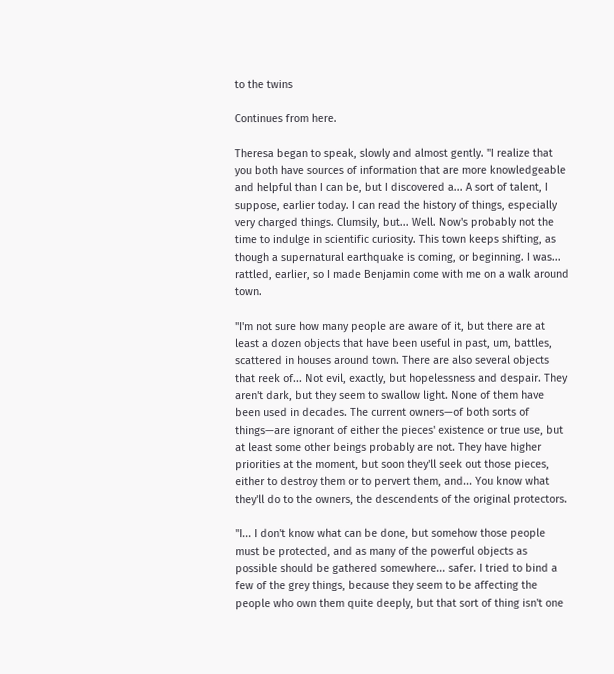to the twins

Continues from here.

Theresa began to speak, slowly and almost gently. "I realize that you both have sources of information that are more knowledgeable and helpful than I can be, but I discovered a... A sort of talent, I suppose, earlier today. I can read the history of things, especially very charged things. Clumsily, but... Well. Now's probably not the time to indulge in scientific curiosity. This town keeps shifting, as though a supernatural earthquake is coming, or beginning. I was... rattled, earlier, so I made Benjamin come with me on a walk around town.

"I'm not sure how many people are aware of it, but there are at least a dozen objects that have been useful in past, um, battles, scattered in houses around town. There are also several objects that reek of... Not evil, exactly, but hopelessness and despair. They aren't dark, but they seem to swallow light. None of them have been used in decades. The current owners—of both sorts of things—are ignorant of either the pieces' existence or true use, but at least some other beings probably are not. They have higher priorities at the moment, but soon they'll seek out those pieces, either to destroy them or to pervert them, and... You know what they'll do to the owners, the descendents of the original protectors.

"I... I don't know what can be done, but somehow those people must be protected, and as many of the powerful objects as possible should be gathered somewhere... safer. I tried to bind a few of the grey things, because they seem to be affecting the people who own them quite deeply, but that sort of thing isn't one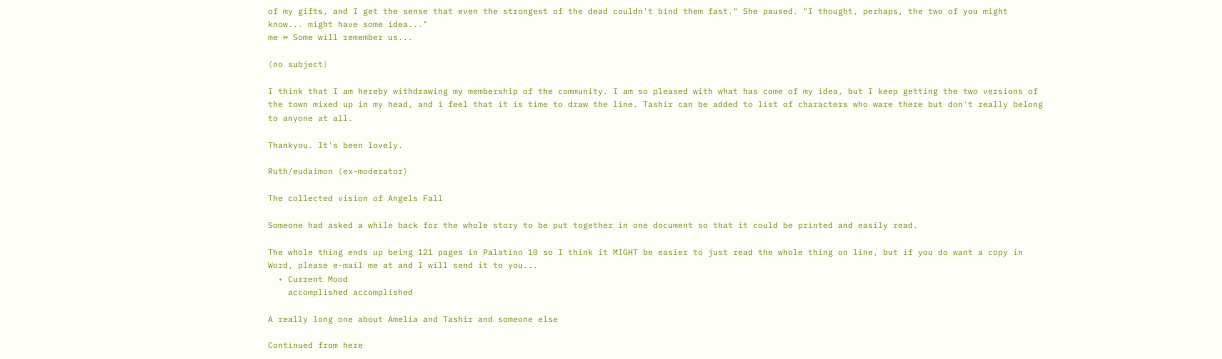of my gifts, and I get the sense that even the strongest of the dead couldn't bind them fast." She paused. "I thought, perhaps, the two of you might know... might have some idea..."
me ↔ Some will remember us...

(no subject)

I think that I am hereby withdrawing my membership of the community. I am so pleased with what has come of my idea, but I keep getting the two versions of the town mixed up in my head, and i feel that it is time to draw the line. Tashir can be added to list of characters who ware there but don't really belong to anyone at all.

Thankyou. It's been lovely.

Ruth/eudaimon (ex-moderator)

The collected vision of Angels Fall

Someone had asked a while back for the whole story to be put together in one document so that it could be printed and easily read.

The whole thing ends up being 121 pages in Palatino 10 so I think it MIGHT be easier to just read the whole thing on line, but if you do want a copy in Word, please e-mail me at and I will send it to you...
  • Current Mood
    accomplished accomplished

A really long one about Amelia and Tashir and someone else

Continued from here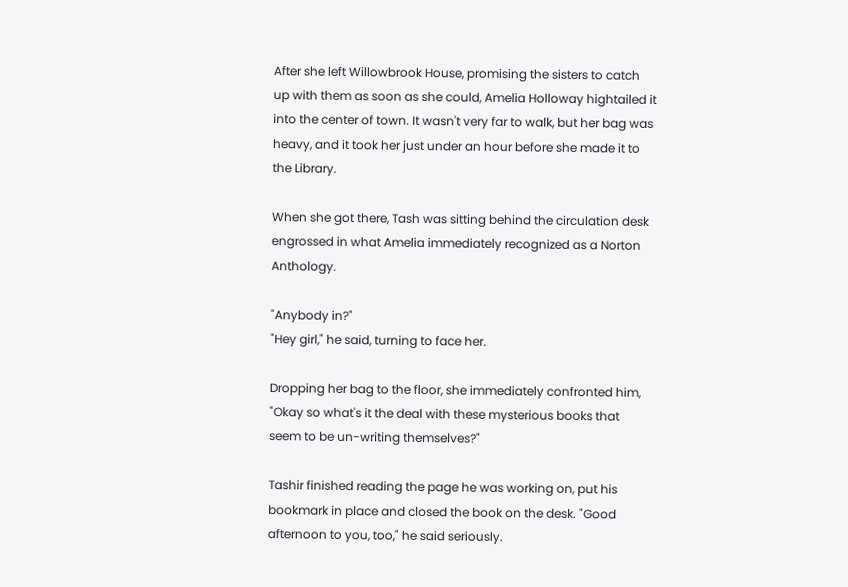After she left Willowbrook House, promising the sisters to catch up with them as soon as she could, Amelia Holloway hightailed it into the center of town. It wasn't very far to walk, but her bag was heavy, and it took her just under an hour before she made it to the Library.

When she got there, Tash was sitting behind the circulation desk engrossed in what Amelia immediately recognized as a Norton Anthology.

"Anybody in?"
"Hey girl," he said, turning to face her.

Dropping her bag to the floor, she immediately confronted him, "Okay so what's it the deal with these mysterious books that seem to be un-writing themselves?"

Tashir finished reading the page he was working on, put his bookmark in place and closed the book on the desk. "Good afternoon to you, too," he said seriously.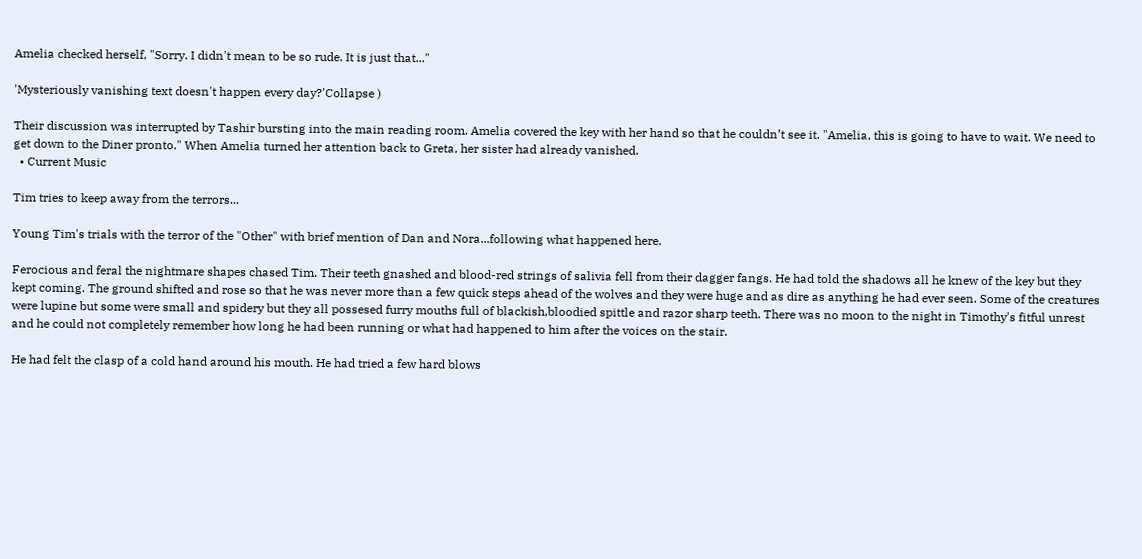Amelia checked herself, "Sorry. I didn't mean to be so rude. It is just that..."

'Mysteriously vanishing text doesn't happen every day?'Collapse )

Their discussion was interrupted by Tashir bursting into the main reading room. Amelia covered the key with her hand so that he couldn’t see it. "Amelia, this is going to have to wait. We need to get down to the Diner pronto." When Amelia turned her attention back to Greta, her sister had already vanished.
  • Current Music

Tim tries to keep away from the terrors...

Young Tim's trials with the terror of the "Other" with brief mention of Dan and Nora...following what happened here.

Ferocious and feral the nightmare shapes chased Tim. Their teeth gnashed and blood-red strings of salivia fell from their dagger fangs. He had told the shadows all he knew of the key but they kept coming. The ground shifted and rose so that he was never more than a few quick steps ahead of the wolves and they were huge and as dire as anything he had ever seen. Some of the creatures were lupine but some were small and spidery but they all possesed furry mouths full of blackish,bloodied spittle and razor sharp teeth. There was no moon to the night in Timothy's fitful unrest and he could not completely remember how long he had been running or what had happened to him after the voices on the stair.

He had felt the clasp of a cold hand around his mouth. He had tried a few hard blows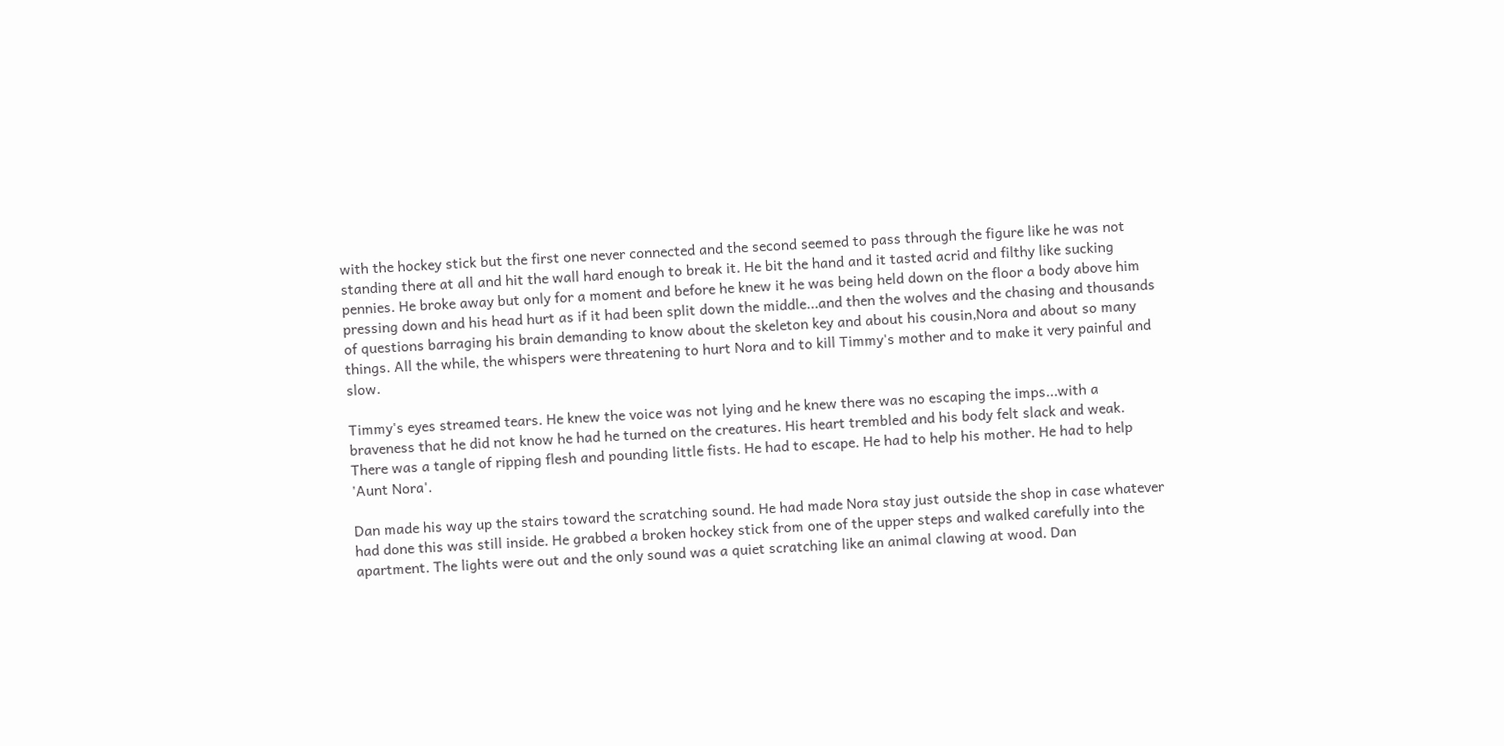with the hockey stick but the first one never connected and the second seemed to pass through the figure like he was not standing there at all and hit the wall hard enough to break it. He bit the hand and it tasted acrid and filthy like sucking pennies. He broke away but only for a moment and before he knew it he was being held down on the floor a body above him pressing down and his head hurt as if it had been split down the middle...and then the wolves and the chasing and thousands of questions barraging his brain demanding to know about the skeleton key and about his cousin,Nora and about so many things. All the while, the whispers were threatening to hurt Nora and to kill Timmy's mother and to make it very painful and slow.

Timmy's eyes streamed tears. He knew the voice was not lying and he knew there was no escaping the imps...with a braveness that he did not know he had he turned on the creatures. His heart trembled and his body felt slack and weak. There was a tangle of ripping flesh and pounding little fists. He had to escape. He had to help his mother. He had to help 'Aunt Nora'.

Dan made his way up the stairs toward the scratching sound. He had made Nora stay just outside the shop in case whatever had done this was still inside. He grabbed a broken hockey stick from one of the upper steps and walked carefully into the apartment. The lights were out and the only sound was a quiet scratching like an animal clawing at wood. Dan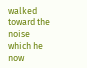walked toward the noise which he now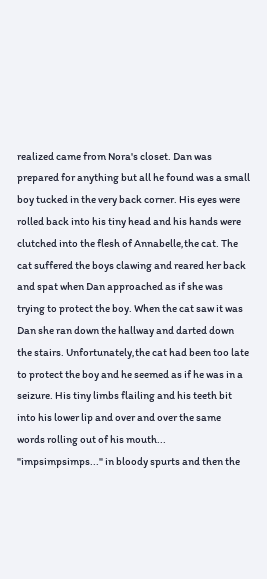realized came from Nora's closet. Dan was prepared for anything but all he found was a small boy tucked in the very back corner. His eyes were rolled back into his tiny head and his hands were clutched into the flesh of Annabelle,the cat. The cat suffered the boys clawing and reared her back and spat when Dan approached as if she was trying to protect the boy. When the cat saw it was Dan she ran down the hallway and darted down the stairs. Unfortunately,the cat had been too late to protect the boy and he seemed as if he was in a seizure. His tiny limbs flailing and his teeth bit into his lower lip and over and over the same words rolling out of his mouth... "impsimpsimps..." in bloody spurts and then the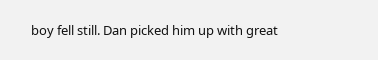boy fell still. Dan picked him up with great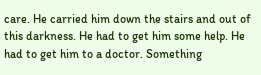care. He carried him down the stairs and out of this darkness. He had to get him some help. He had to get him to a doctor. Something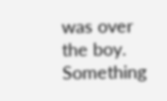was over the boy. Something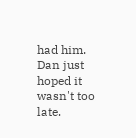had him. Dan just hoped it wasn't too late.